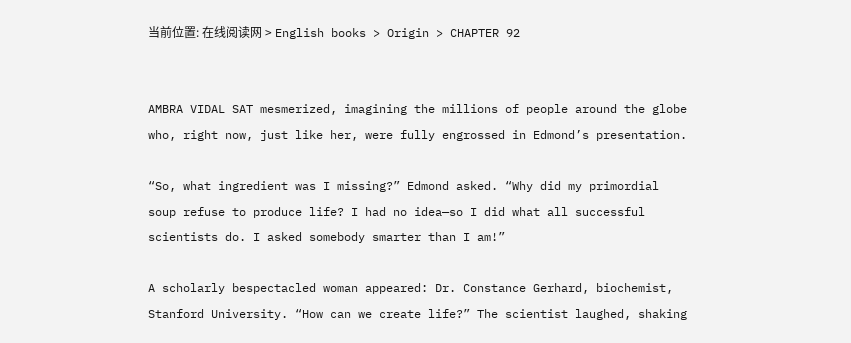当前位置: 在线阅读网 > English books > Origin > CHAPTER 92


AMBRA VIDAL SAT mesmerized, imagining the millions of people around the globe who, right now, just like her, were fully engrossed in Edmond’s presentation.

“So, what ingredient was I missing?” Edmond asked. “Why did my primordial soup refuse to produce life? I had no idea—so I did what all successful scientists do. I asked somebody smarter than I am!”

A scholarly bespectacled woman appeared: Dr. Constance Gerhard, biochemist, Stanford University. “How can we create life?” The scientist laughed, shaking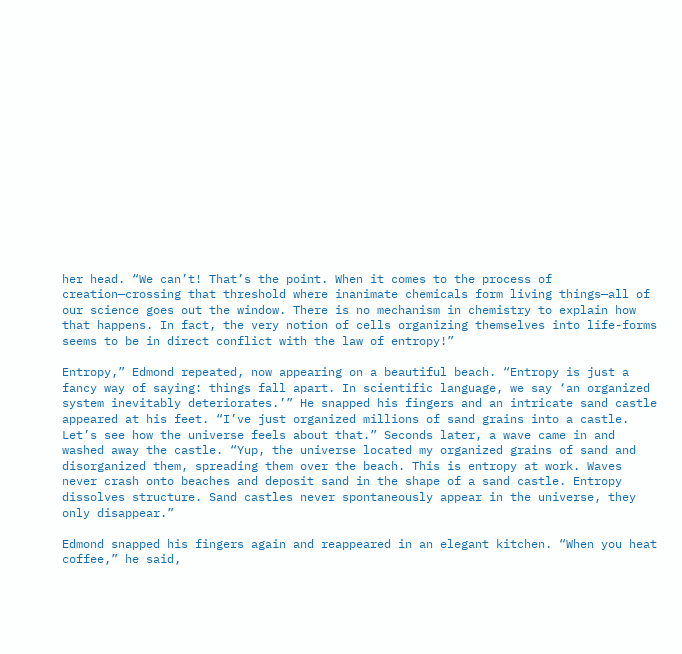her head. “We can’t! That’s the point. When it comes to the process of creation—crossing that threshold where inanimate chemicals form living things—all of our science goes out the window. There is no mechanism in chemistry to explain how that happens. In fact, the very notion of cells organizing themselves into life-forms seems to be in direct conflict with the law of entropy!”

Entropy,” Edmond repeated, now appearing on a beautiful beach. “Entropy is just a fancy way of saying: things fall apart. In scientific language, we say ‘an organized system inevitably deteriorates.’” He snapped his fingers and an intricate sand castle appeared at his feet. “I’ve just organized millions of sand grains into a castle. Let’s see how the universe feels about that.” Seconds later, a wave came in and washed away the castle. “Yup, the universe located my organized grains of sand and disorganized them, spreading them over the beach. This is entropy at work. Waves never crash onto beaches and deposit sand in the shape of a sand castle. Entropy dissolves structure. Sand castles never spontaneously appear in the universe, they only disappear.”

Edmond snapped his fingers again and reappeared in an elegant kitchen. “When you heat coffee,” he said,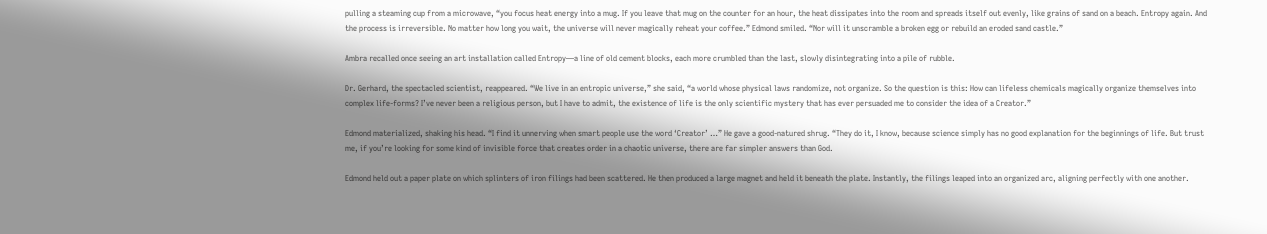pulling a steaming cup from a microwave, “you focus heat energy into a mug. If you leave that mug on the counter for an hour, the heat dissipates into the room and spreads itself out evenly, like grains of sand on a beach. Entropy again. And the process is irreversible. No matter how long you wait, the universe will never magically reheat your coffee.” Edmond smiled. “Nor will it unscramble a broken egg or rebuild an eroded sand castle.”

Ambra recalled once seeing an art installation called Entropy—a line of old cement blocks, each more crumbled than the last, slowly disintegrating into a pile of rubble.

Dr. Gerhard, the spectacled scientist, reappeared. “We live in an entropic universe,” she said, “a world whose physical laws randomize, not organize. So the question is this: How can lifeless chemicals magically organize themselves into complex life-forms? I’ve never been a religious person, but I have to admit, the existence of life is the only scientific mystery that has ever persuaded me to consider the idea of a Creator.”

Edmond materialized, shaking his head. “I find it unnerving when smart people use the word ‘Creator’ …” He gave a good-natured shrug. “They do it, I know, because science simply has no good explanation for the beginnings of life. But trust me, if you’re looking for some kind of invisible force that creates order in a chaotic universe, there are far simpler answers than God.

Edmond held out a paper plate on which splinters of iron filings had been scattered. He then produced a large magnet and held it beneath the plate. Instantly, the filings leaped into an organized arc, aligning perfectly with one another.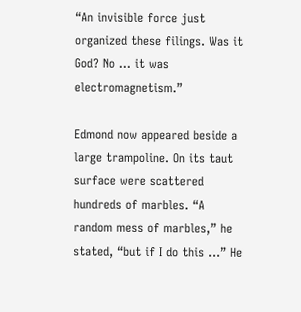“An invisible force just organized these filings. Was it God? No … it was electromagnetism.”

Edmond now appeared beside a large trampoline. On its taut surface were scattered hundreds of marbles. “A random mess of marbles,” he stated, “but if I do this …” He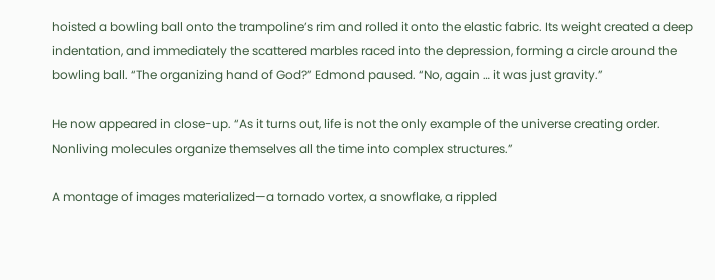hoisted a bowling ball onto the trampoline’s rim and rolled it onto the elastic fabric. Its weight created a deep indentation, and immediately the scattered marbles raced into the depression, forming a circle around the bowling ball. “The organizing hand of God?” Edmond paused. “No, again … it was just gravity.”

He now appeared in close-up. “As it turns out, life is not the only example of the universe creating order. Nonliving molecules organize themselves all the time into complex structures.”

A montage of images materialized—a tornado vortex, a snowflake, a rippled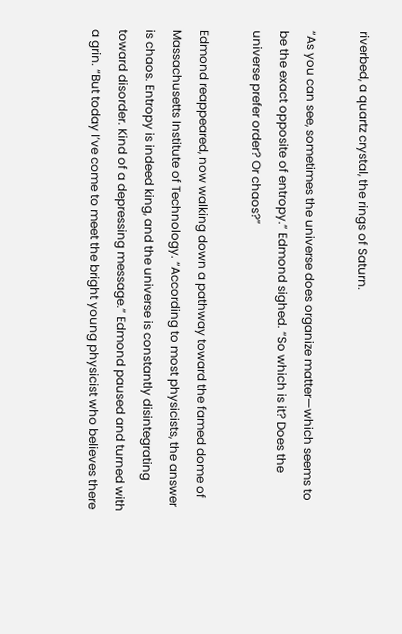riverbed, a quartz crystal, the rings of Saturn.

“As you can see, sometimes the universe does organize matter—which seems to be the exact opposite of entropy.” Edmond sighed. “So which is it? Does the universe prefer order? Or chaos?”

Edmond reappeared, now walking down a pathway toward the famed dome of Massachusetts Institute of Technology. “According to most physicists, the answer is chaos. Entropy is indeed king, and the universe is constantly disintegrating toward disorder. Kind of a depressing message.” Edmond paused and turned with a grin. “But today I’ve come to meet the bright young physicist who believes there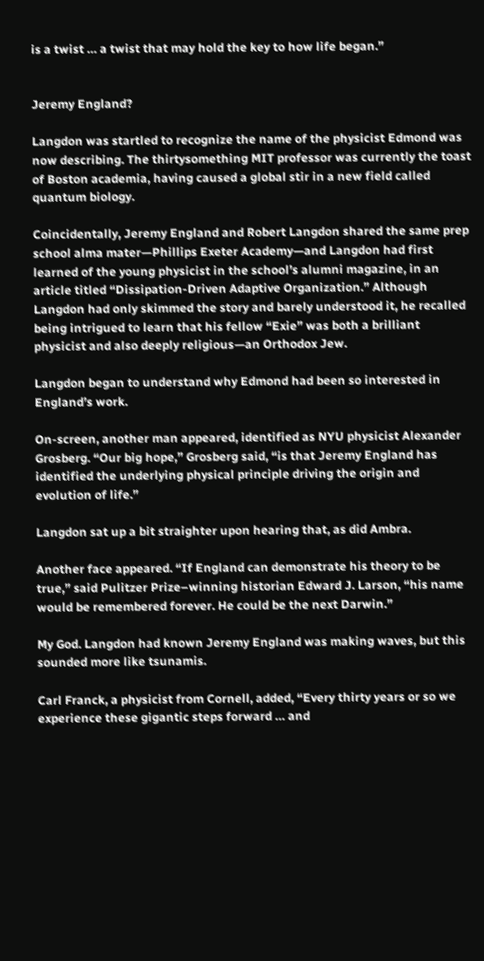is a twist … a twist that may hold the key to how life began.”


Jeremy England?

Langdon was startled to recognize the name of the physicist Edmond was now describing. The thirtysomething MIT professor was currently the toast of Boston academia, having caused a global stir in a new field called quantum biology.

Coincidentally, Jeremy England and Robert Langdon shared the same prep school alma mater—Phillips Exeter Academy—and Langdon had first learned of the young physicist in the school’s alumni magazine, in an article titled “Dissipation-Driven Adaptive Organization.” Although Langdon had only skimmed the story and barely understood it, he recalled being intrigued to learn that his fellow “Exie” was both a brilliant physicist and also deeply religious—an Orthodox Jew.

Langdon began to understand why Edmond had been so interested in England’s work.

On-screen, another man appeared, identified as NYU physicist Alexander Grosberg. “Our big hope,” Grosberg said, “is that Jeremy England has identified the underlying physical principle driving the origin and evolution of life.”

Langdon sat up a bit straighter upon hearing that, as did Ambra.

Another face appeared. “If England can demonstrate his theory to be true,” said Pulitzer Prize–winning historian Edward J. Larson, “his name would be remembered forever. He could be the next Darwin.”

My God. Langdon had known Jeremy England was making waves, but this sounded more like tsunamis.

Carl Franck, a physicist from Cornell, added, “Every thirty years or so we experience these gigantic steps forward … and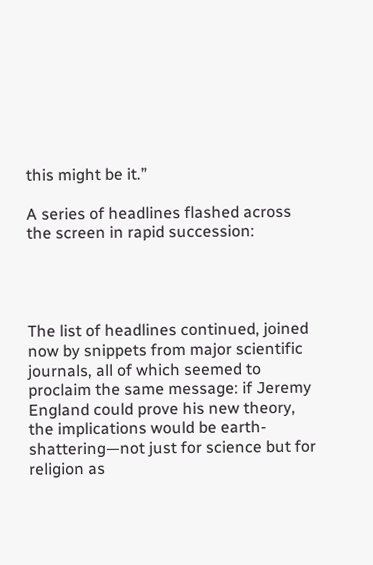this might be it.”

A series of headlines flashed across the screen in rapid succession:




The list of headlines continued, joined now by snippets from major scientific journals, all of which seemed to proclaim the same message: if Jeremy England could prove his new theory, the implications would be earth-shattering—not just for science but for religion as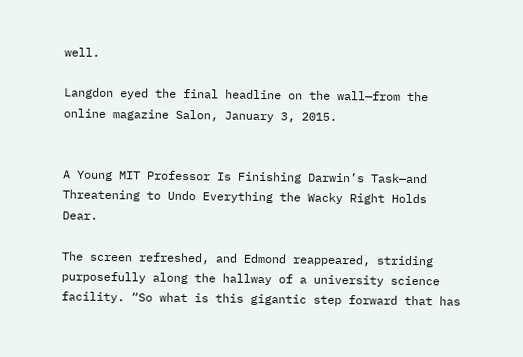well.

Langdon eyed the final headline on the wall—from the online magazine Salon, January 3, 2015.


A Young MIT Professor Is Finishing Darwin’s Task—and Threatening to Undo Everything the Wacky Right Holds Dear.

The screen refreshed, and Edmond reappeared, striding purposefully along the hallway of a university science facility. “So what is this gigantic step forward that has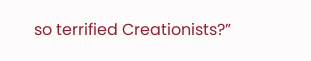so terrified Creationists?”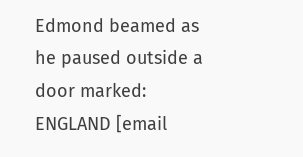Edmond beamed as he paused outside a door marked: ENGLAND [email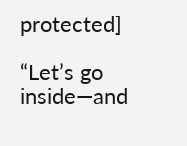protected]

“Let’s go inside—and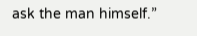ask the man himself.”